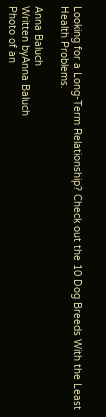Looking for a Long-Term Relationship? Check out the 10 Dog Breeds With the Least Health Problems.

Anna Baluch
Written byAnna Baluch
Photo of an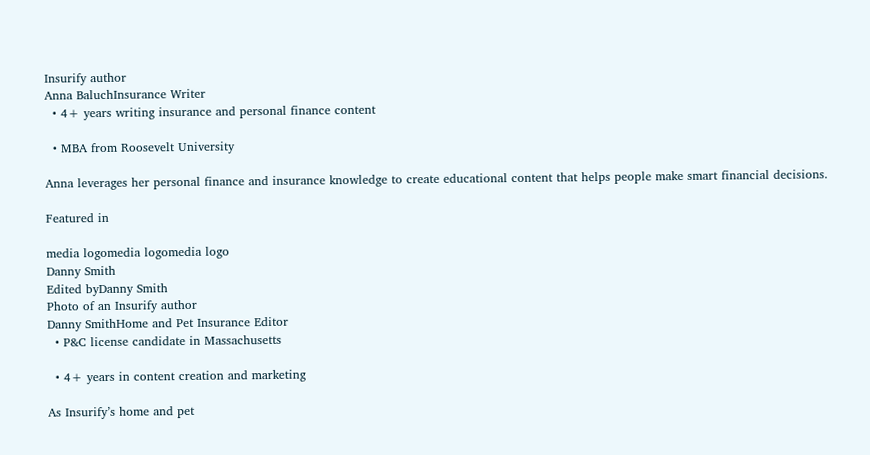Insurify author
Anna BaluchInsurance Writer
  • 4+ years writing insurance and personal finance content

  • MBA from Roosevelt University

Anna leverages her personal finance and insurance knowledge to create educational content that helps people make smart financial decisions.

Featured in

media logomedia logomedia logo
Danny Smith
Edited byDanny Smith
Photo of an Insurify author
Danny SmithHome and Pet Insurance Editor
  • P&C license candidate in Massachusetts

  • 4+ years in content creation and marketing

As Insurify’s home and pet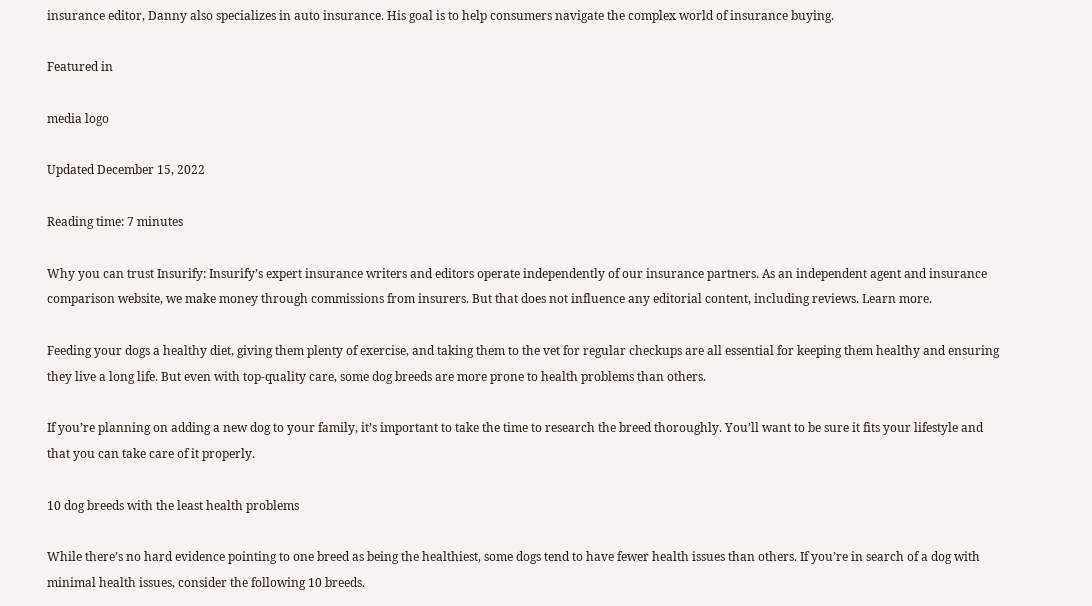insurance editor, Danny also specializes in auto insurance. His goal is to help consumers navigate the complex world of insurance buying.

Featured in

media logo

Updated December 15, 2022

Reading time: 7 minutes

Why you can trust Insurify: Insurify’s expert insurance writers and editors operate independently of our insurance partners. As an independent agent and insurance comparison website, we make money through commissions from insurers. But that does not influence any editorial content, including reviews. Learn more.

Feeding your dogs a healthy diet, giving them plenty of exercise, and taking them to the vet for regular checkups are all essential for keeping them healthy and ensuring they live a long life. But even with top-quality care, some dog breeds are more prone to health problems than others.

If you’re planning on adding a new dog to your family, it’s important to take the time to research the breed thoroughly. You’ll want to be sure it fits your lifestyle and that you can take care of it properly.

10 dog breeds with the least health problems

While there’s no hard evidence pointing to one breed as being the healthiest, some dogs tend to have fewer health issues than others. If you’re in search of a dog with minimal health issues, consider the following 10 breeds.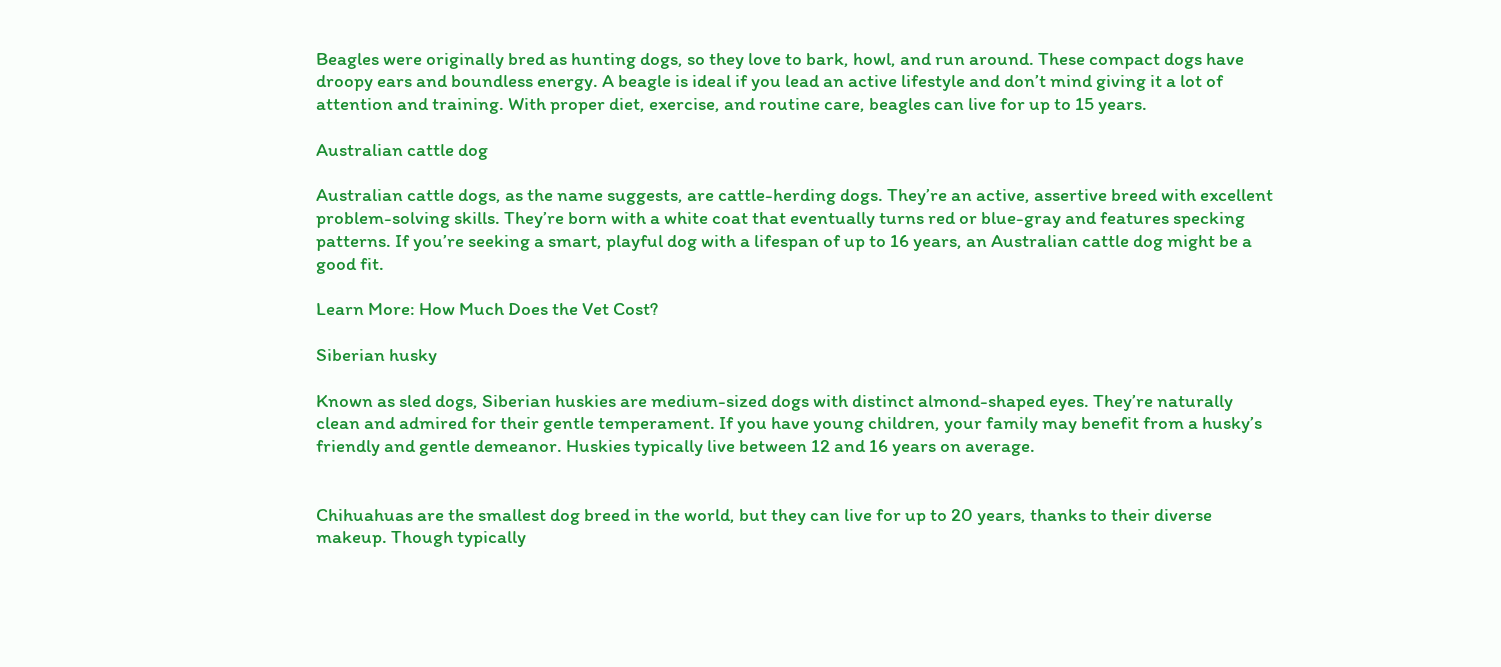Beagles were originally bred as hunting dogs, so they love to bark, howl, and run around. These compact dogs have droopy ears and boundless energy. A beagle is ideal if you lead an active lifestyle and don’t mind giving it a lot of attention and training. With proper diet, exercise, and routine care, beagles can live for up to 15 years.

Australian cattle dog

Australian cattle dogs, as the name suggests, are cattle-herding dogs. They’re an active, assertive breed with excellent problem-solving skills. They’re born with a white coat that eventually turns red or blue-gray and features specking patterns. If you’re seeking a smart, playful dog with a lifespan of up to 16 years, an Australian cattle dog might be a good fit.

Learn More: How Much Does the Vet Cost?

Siberian husky

Known as sled dogs, Siberian huskies are medium-sized dogs with distinct almond-shaped eyes. They’re naturally clean and admired for their gentle temperament. If you have young children, your family may benefit from a husky’s friendly and gentle demeanor. Huskies typically live between 12 and 16 years on average.


Chihuahuas are the smallest dog breed in the world, but they can live for up to 20 years, thanks to their diverse makeup. Though typically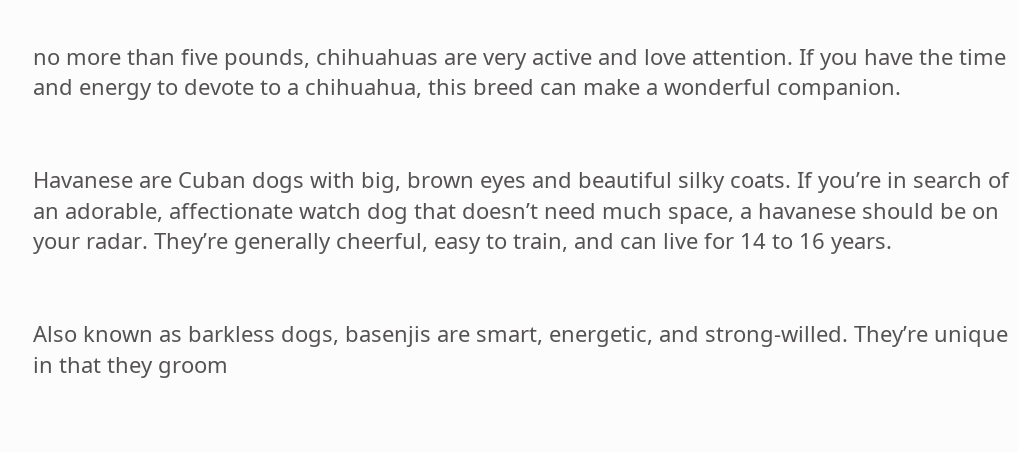no more than five pounds, chihuahuas are very active and love attention. If you have the time and energy to devote to a chihuahua, this breed can make a wonderful companion.


Havanese are Cuban dogs with big, brown eyes and beautiful silky coats. If you’re in search of an adorable, affectionate watch dog that doesn’t need much space, a havanese should be on your radar. They’re generally cheerful, easy to train, and can live for 14 to 16 years.


Also known as barkless dogs, basenjis are smart, energetic, and strong-willed. They’re unique in that they groom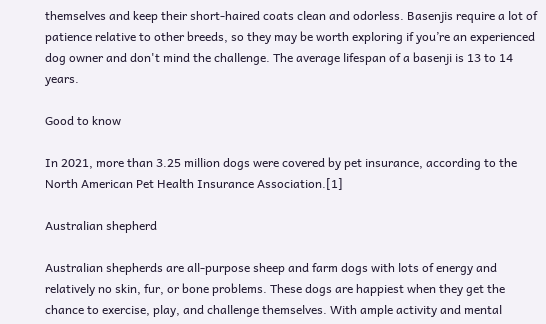themselves and keep their short-haired coats clean and odorless. Basenjis require a lot of patience relative to other breeds, so they may be worth exploring if you’re an experienced dog owner and don't mind the challenge. The average lifespan of a basenji is 13 to 14 years.

Good to know

In 2021, more than 3.25 million dogs were covered by pet insurance, according to the North American Pet Health Insurance Association.[1]

Australian shepherd

Australian shepherds are all-purpose sheep and farm dogs with lots of energy and relatively no skin, fur, or bone problems. These dogs are happiest when they get the chance to exercise, play, and challenge themselves. With ample activity and mental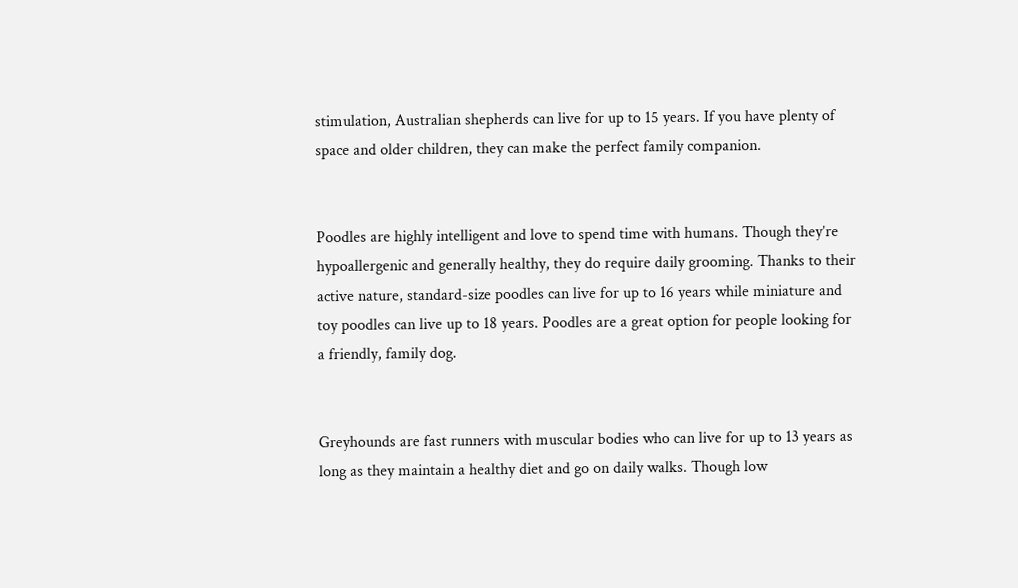stimulation, Australian shepherds can live for up to 15 years. If you have plenty of space and older children, they can make the perfect family companion.


Poodles are highly intelligent and love to spend time with humans. Though they’re hypoallergenic and generally healthy, they do require daily grooming. Thanks to their active nature, standard-size poodles can live for up to 16 years while miniature and toy poodles can live up to 18 years. Poodles are a great option for people looking for a friendly, family dog.


Greyhounds are fast runners with muscular bodies who can live for up to 13 years as long as they maintain a healthy diet and go on daily walks. Though low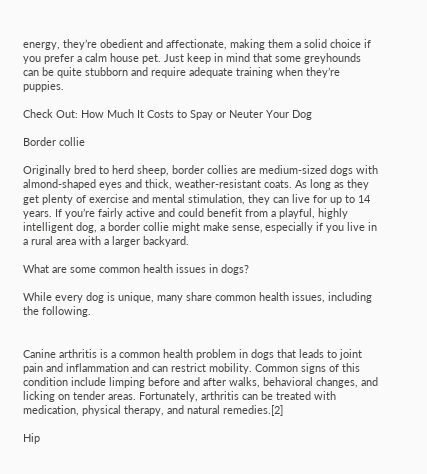energy, they’re obedient and affectionate, making them a solid choice if you prefer a calm house pet. Just keep in mind that some greyhounds can be quite stubborn and require adequate training when they’re puppies.

Check Out: How Much It Costs to Spay or Neuter Your Dog

Border collie

Originally bred to herd sheep, border collies are medium-sized dogs with almond-shaped eyes and thick, weather-resistant coats. As long as they get plenty of exercise and mental stimulation, they can live for up to 14 years. If you’re fairly active and could benefit from a playful, highly intelligent dog, a border collie might make sense‚ especially if you live in a rural area with a larger backyard.

What are some common health issues in dogs?

While every dog is unique, many share common health issues, including the following.


Canine arthritis is a common health problem in dogs that leads to joint pain and inflammation and can restrict mobility. Common signs of this condition include limping before and after walks, behavioral changes, and licking on tender areas. Fortunately, arthritis can be treated with medication, physical therapy, and natural remedies.[2]

Hip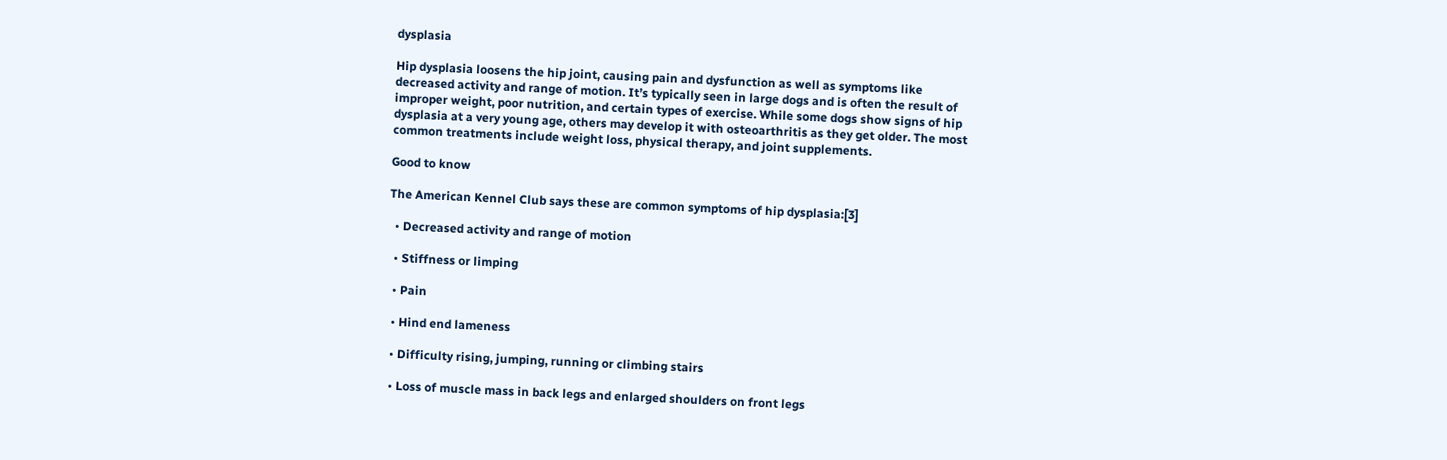dysplasia

Hip dysplasia loosens the hip joint, causing pain and dysfunction as well as symptoms like decreased activity and range of motion. It’s typically seen in large dogs and is often the result of improper weight, poor nutrition, and certain types of exercise. While some dogs show signs of hip dysplasia at a very young age, others may develop it with osteoarthritis as they get older. The most common treatments include weight loss, physical therapy, and joint supplements.

Good to know

The American Kennel Club says these are common symptoms of hip dysplasia:[3]

  • Decreased activity and range of motion

  • Stiffness or limping

  • Pain

  • Hind end lameness

  • Difficulty rising, jumping, running or climbing stairs

  • Loss of muscle mass in back legs and enlarged shoulders on front legs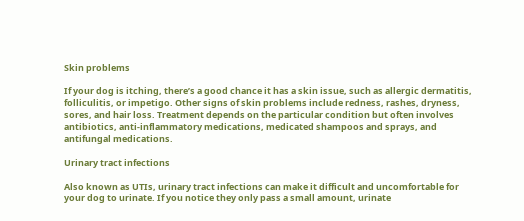Skin problems

If your dog is itching, there’s a good chance it has a skin issue, such as allergic dermatitis, folliculitis, or impetigo. Other signs of skin problems include redness, rashes, dryness, sores, and hair loss. Treatment depends on the particular condition but often involves antibiotics, anti-inflammatory medications, medicated shampoos and sprays, and antifungal medications.

Urinary tract infections

Also known as UTIs, urinary tract infections can make it difficult and uncomfortable for your dog to urinate. If you notice they only pass a small amount, urinate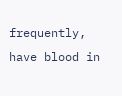frequently, have blood in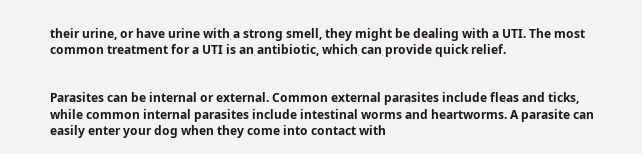their urine, or have urine with a strong smell, they might be dealing with a UTI. The most common treatment for a UTI is an antibiotic, which can provide quick relief.


Parasites can be internal or external. Common external parasites include fleas and ticks, while common internal parasites include intestinal worms and heartworms. A parasite can easily enter your dog when they come into contact with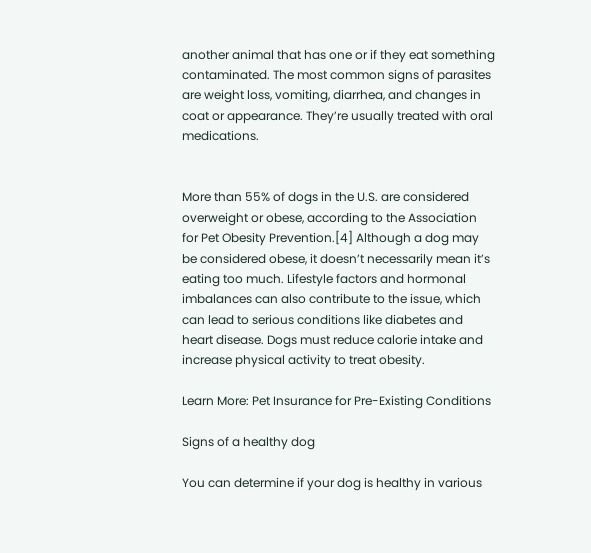another animal that has one or if they eat something contaminated. The most common signs of parasites are weight loss, vomiting, diarrhea, and changes in coat or appearance. They’re usually treated with oral medications.


More than 55% of dogs in the U.S. are considered overweight or obese, according to the Association for Pet Obesity Prevention.[4] Although a dog may be considered obese, it doesn’t necessarily mean it’s eating too much. Lifestyle factors and hormonal imbalances can also contribute to the issue, which can lead to serious conditions like diabetes and heart disease. Dogs must reduce calorie intake and increase physical activity to treat obesity.

Learn More: Pet Insurance for Pre-Existing Conditions

Signs of a healthy dog

You can determine if your dog is healthy in various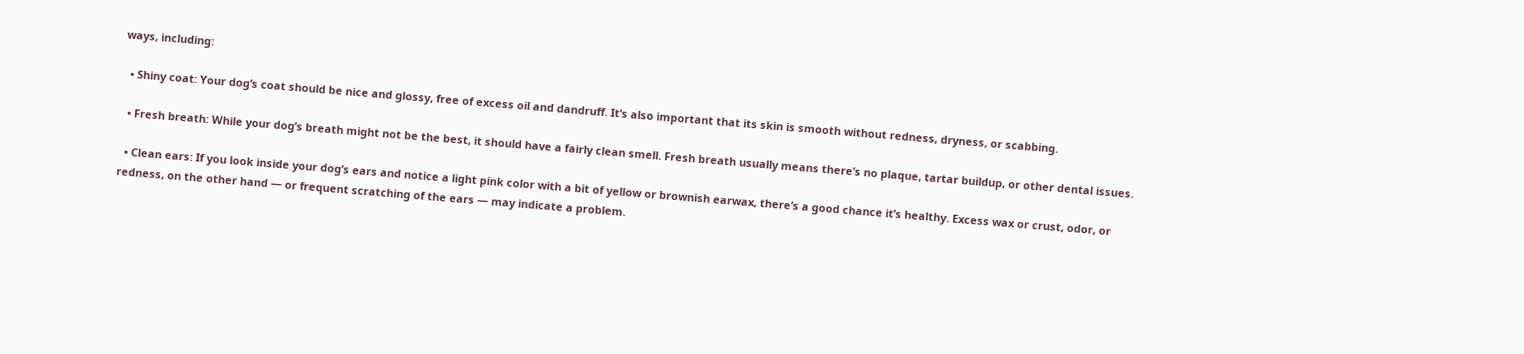ways, including:

  • Shiny coat: Your dog’s coat should be nice and glossy, free of excess oil and dandruff. It’s also important that its skin is smooth without redness, dryness, or scabbing.

  • Fresh breath: While your dog’s breath might not be the best, it should have a fairly clean smell. Fresh breath usually means there’s no plaque, tartar buildup, or other dental issues.

  • Clean ears: If you look inside your dog’s ears and notice a light pink color with a bit of yellow or brownish earwax, there’s a good chance it’s healthy. Excess wax or crust, odor, or redness, on the other hand — or frequent scratching of the ears — may indicate a problem.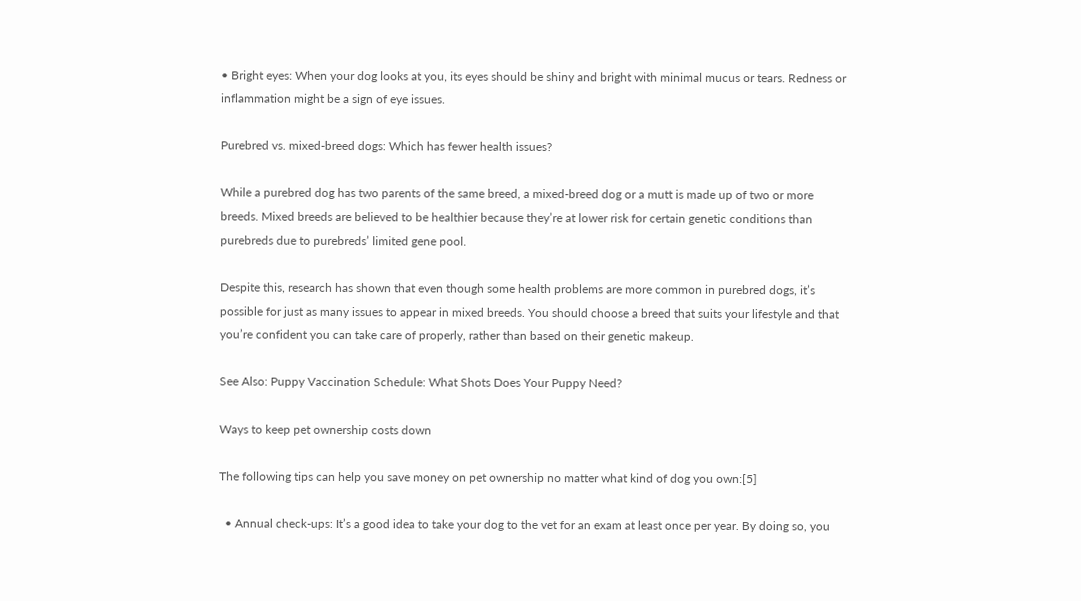• Bright eyes: When your dog looks at you, its eyes should be shiny and bright with minimal mucus or tears. Redness or inflammation might be a sign of eye issues.

Purebred vs. mixed-breed dogs: Which has fewer health issues?

While a purebred dog has two parents of the same breed, a mixed-breed dog or a mutt is made up of two or more breeds. Mixed breeds are believed to be healthier because they’re at lower risk for certain genetic conditions than purebreds due to purebreds’ limited gene pool.

Despite this, research has shown that even though some health problems are more common in purebred dogs, it’s possible for just as many issues to appear in mixed breeds. You should choose a breed that suits your lifestyle and that you’re confident you can take care of properly, rather than based on their genetic makeup.

See Also: Puppy Vaccination Schedule: What Shots Does Your Puppy Need?

Ways to keep pet ownership costs down

The following tips can help you save money on pet ownership no matter what kind of dog you own:[5]

  • Annual check-ups: It’s a good idea to take your dog to the vet for an exam at least once per year. By doing so, you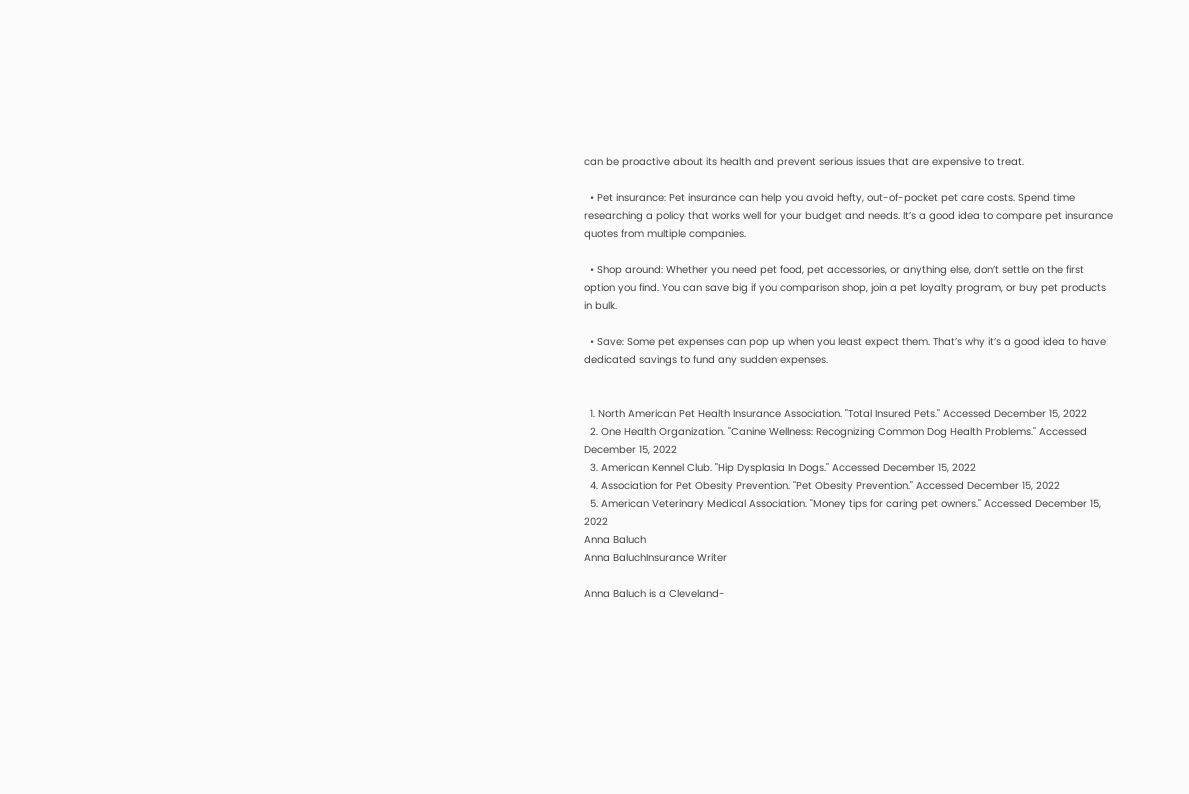can be proactive about its health and prevent serious issues that are expensive to treat.

  • Pet insurance: Pet insurance can help you avoid hefty, out-of-pocket pet care costs. Spend time researching a policy that works well for your budget and needs. It’s a good idea to compare pet insurance quotes from multiple companies.

  • Shop around: Whether you need pet food, pet accessories, or anything else, don’t settle on the first option you find. You can save big if you comparison shop, join a pet loyalty program, or buy pet products in bulk.

  • Save: Some pet expenses can pop up when you least expect them. That’s why it’s a good idea to have dedicated savings to fund any sudden expenses.


  1. North American Pet Health Insurance Association. "Total Insured Pets." Accessed December 15, 2022
  2. One Health Organization. "Canine Wellness: Recognizing Common Dog Health Problems." Accessed December 15, 2022
  3. American Kennel Club. "Hip Dysplasia In Dogs." Accessed December 15, 2022
  4. Association for Pet Obesity Prevention. "Pet Obesity Prevention." Accessed December 15, 2022
  5. American Veterinary Medical Association. "Money tips for caring pet owners." Accessed December 15, 2022
Anna Baluch
Anna BaluchInsurance Writer

Anna Baluch is a Cleveland-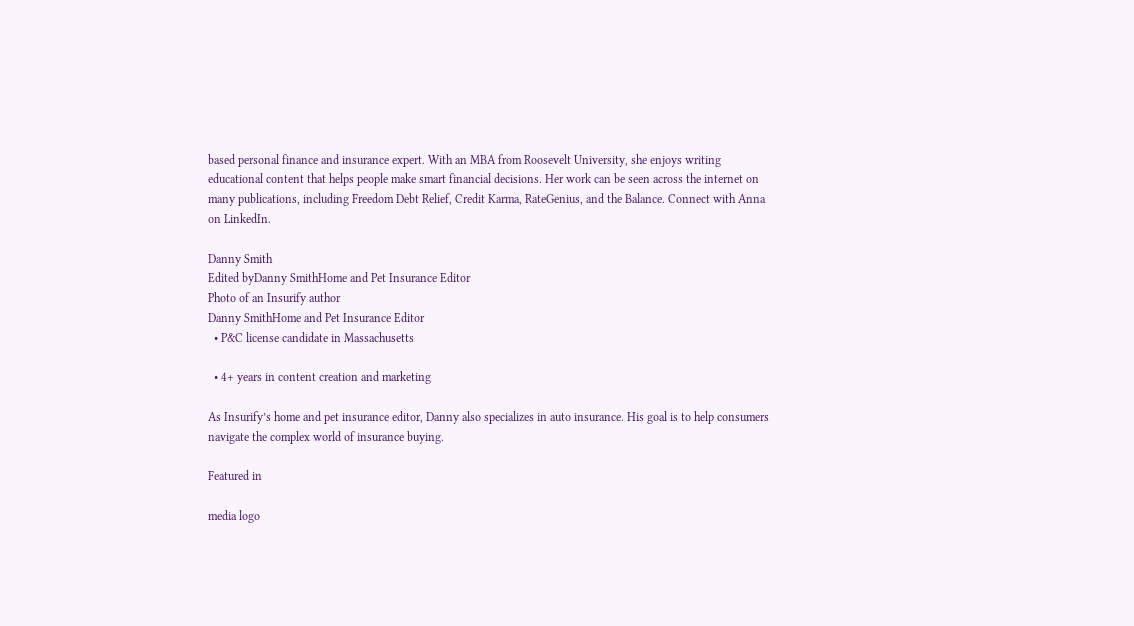based personal finance and insurance expert. With an MBA from Roosevelt University, she enjoys writing educational content that helps people make smart financial decisions. Her work can be seen across the internet on many publications, including Freedom Debt Relief, Credit Karma, RateGenius, and the Balance. Connect with Anna on LinkedIn.

Danny Smith
Edited byDanny SmithHome and Pet Insurance Editor
Photo of an Insurify author
Danny SmithHome and Pet Insurance Editor
  • P&C license candidate in Massachusetts

  • 4+ years in content creation and marketing

As Insurify’s home and pet insurance editor, Danny also specializes in auto insurance. His goal is to help consumers navigate the complex world of insurance buying.

Featured in

media logo